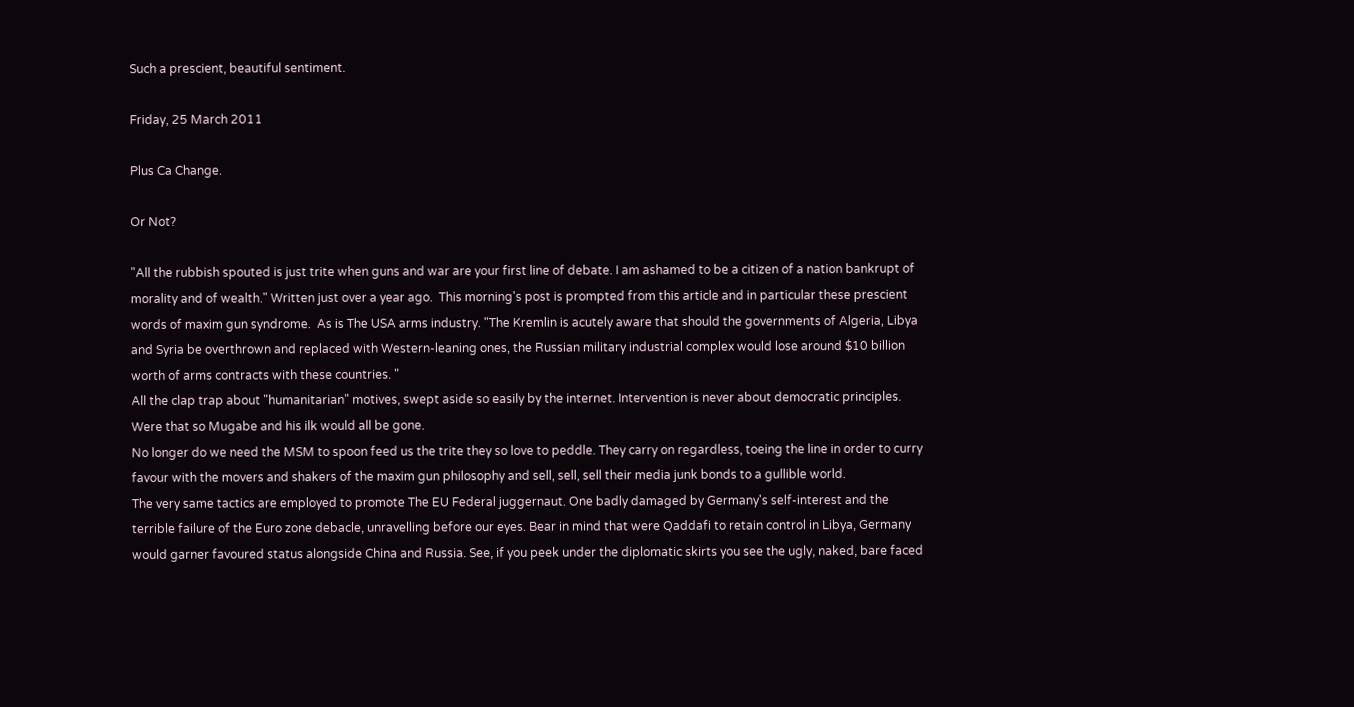Such a prescient, beautiful sentiment.

Friday, 25 March 2011

Plus Ca Change.

Or Not?

"All the rubbish spouted is just trite when guns and war are your first line of debate. I am ashamed to be a citizen of a nation bankrupt of morality and of wealth." Written just over a year ago.  This morning's post is prompted from this article and in particular these prescient words of maxim gun syndrome.  As is The USA arms industry. "The Kremlin is acutely aware that should the governments of Algeria, Libya and Syria be overthrown and replaced with Western-leaning ones, the Russian military industrial complex would lose around $10 billion worth of arms contracts with these countries. "
All the clap trap about "humanitarian" motives, swept aside so easily by the internet. Intervention is never about democratic principles. Were that so Mugabe and his ilk would all be gone.
No longer do we need the MSM to spoon feed us the trite they so love to peddle. They carry on regardless, toeing the line in order to curry favour with the movers and shakers of the maxim gun philosophy and sell, sell, sell their media junk bonds to a gullible world.
The very same tactics are employed to promote The EU Federal juggernaut. One badly damaged by Germany's self-interest and the terrible failure of the Euro zone debacle, unravelling before our eyes. Bear in mind that were Qaddafi to retain control in Libya, Germany would garner favoured status alongside China and Russia. See, if you peek under the diplomatic skirts you see the ugly, naked, bare faced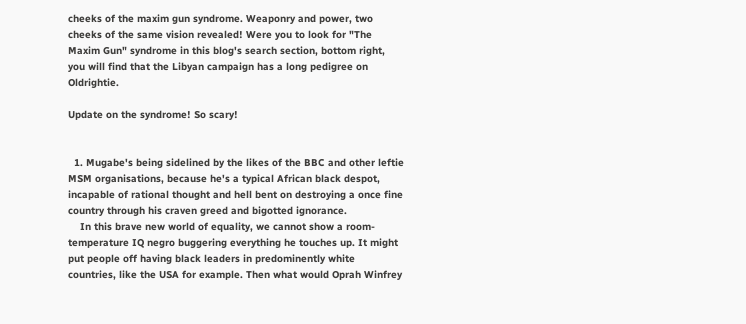cheeks of the maxim gun syndrome. Weaponry and power, two cheeks of the same vision revealed! Were you to look for "The Maxim Gun" syndrome in this blog's search section, bottom right,  you will find that the Libyan campaign has a long pedigree on Oldrightie.

Update on the syndrome! So scary!


  1. Mugabe's being sidelined by the likes of the BBC and other leftie MSM organisations, because he's a typical African black despot, incapable of rational thought and hell bent on destroying a once fine country through his craven greed and bigotted ignorance.
    In this brave new world of equality, we cannot show a room-temperature IQ negro buggering everything he touches up. It might put people off having black leaders in predominently white countries, like the USA for example. Then what would Oprah Winfrey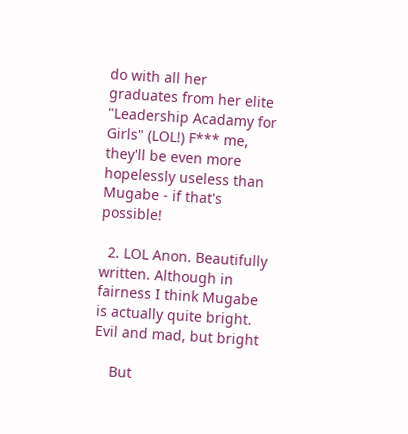do with all her graduates from her elite "Leadership Acadamy for Girls" (LOL!) F*** me, they'll be even more hopelessly useless than Mugabe - if that's possible!

  2. LOL Anon. Beautifully written. Although in fairness I think Mugabe is actually quite bright. Evil and mad, but bright

    But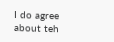I do agree about teh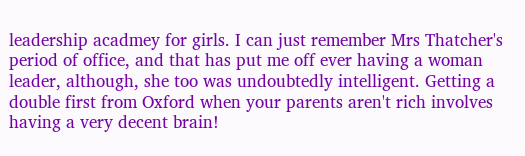leadership acadmey for girls. I can just remember Mrs Thatcher's period of office, and that has put me off ever having a woman leader, although, she too was undoubtedly intelligent. Getting a double first from Oxford when your parents aren't rich involves having a very decent brain!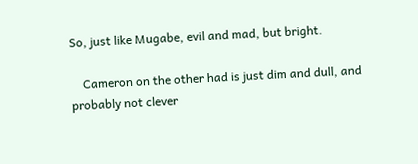So, just like Mugabe, evil and mad, but bright.

    Cameron on the other had is just dim and dull, and probably not clever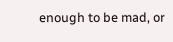enough to be mad, or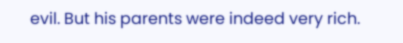evil. But his parents were indeed very rich.